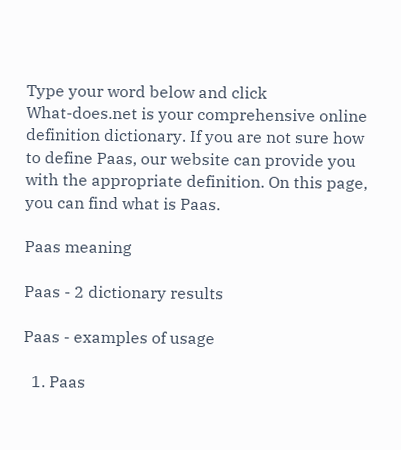Type your word below and click
What-does.net is your comprehensive online definition dictionary. If you are not sure how to define Paas, our website can provide you with the appropriate definition. On this page, you can find what is Paas.

Paas meaning

Paas - 2 dictionary results

Paas - examples of usage

  1. Paas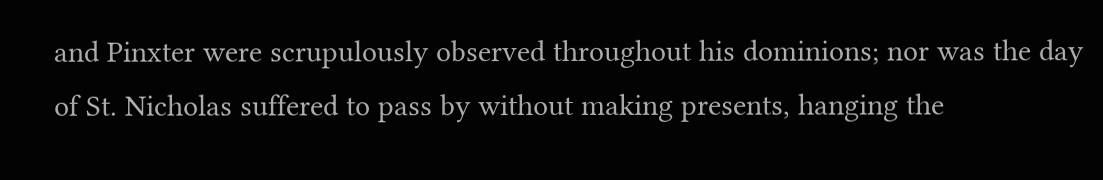and Pinxter were scrupulously observed throughout his dominions; nor was the day of St. Nicholas suffered to pass by without making presents, hanging the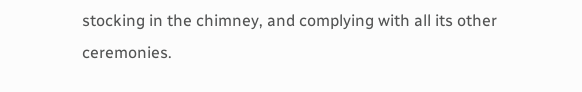stocking in the chimney, and complying with all its other ceremonies.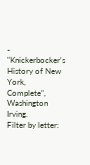- "Knickerbocker's History of New York, Complete", Washington Irving.
Filter by letter: